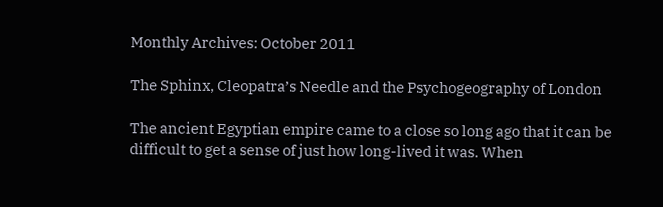Monthly Archives: October 2011

The Sphinx, Cleopatra’s Needle and the Psychogeography of London

The ancient Egyptian empire came to a close so long ago that it can be difficult to get a sense of just how long-lived it was. When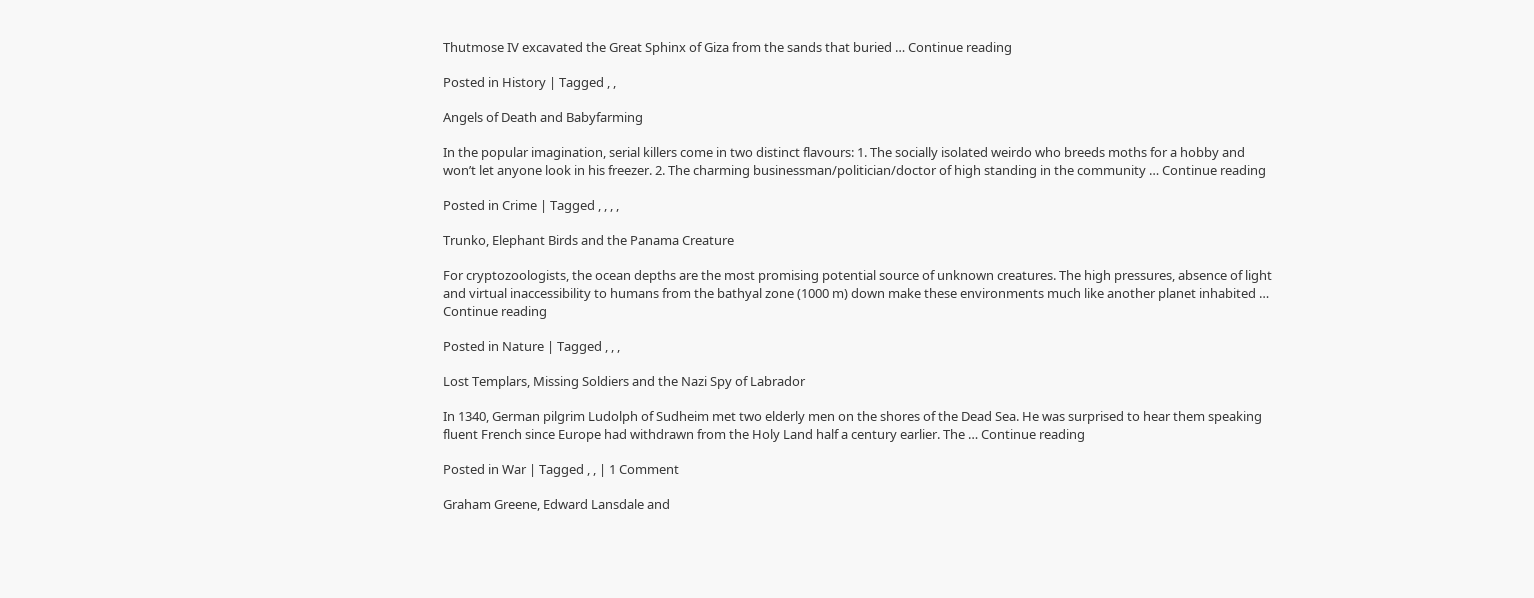Thutmose IV excavated the Great Sphinx of Giza from the sands that buried … Continue reading

Posted in History | Tagged , ,

Angels of Death and Babyfarming

In the popular imagination, serial killers come in two distinct flavours: 1. The socially isolated weirdo who breeds moths for a hobby and won’t let anyone look in his freezer. 2. The charming businessman/politician/doctor of high standing in the community … Continue reading

Posted in Crime | Tagged , , , ,

Trunko, Elephant Birds and the Panama Creature

For cryptozoologists, the ocean depths are the most promising potential source of unknown creatures. The high pressures, absence of light and virtual inaccessibility to humans from the bathyal zone (1000 m) down make these environments much like another planet inhabited … Continue reading

Posted in Nature | Tagged , , ,

Lost Templars, Missing Soldiers and the Nazi Spy of Labrador

In 1340, German pilgrim Ludolph of Sudheim met two elderly men on the shores of the Dead Sea. He was surprised to hear them speaking fluent French since Europe had withdrawn from the Holy Land half a century earlier. The … Continue reading

Posted in War | Tagged , , | 1 Comment

Graham Greene, Edward Lansdale and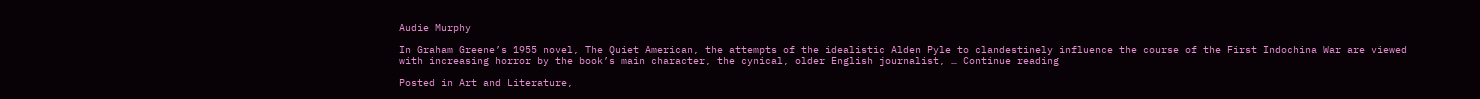Audie Murphy

In Graham Greene’s 1955 novel, The Quiet American, the attempts of the idealistic Alden Pyle to clandestinely influence the course of the First Indochina War are viewed with increasing horror by the book’s main character, the cynical, older English journalist, … Continue reading

Posted in Art and Literature,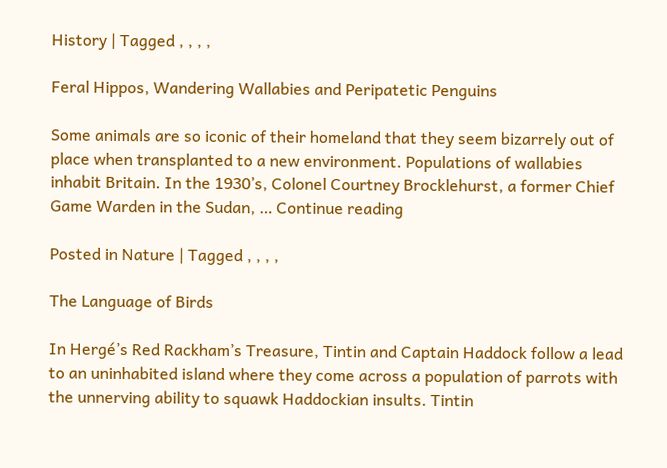History | Tagged , , , ,

Feral Hippos, Wandering Wallabies and Peripatetic Penguins

Some animals are so iconic of their homeland that they seem bizarrely out of place when transplanted to a new environment. Populations of wallabies inhabit Britain. In the 1930’s, Colonel Courtney Brocklehurst, a former Chief Game Warden in the Sudan, … Continue reading

Posted in Nature | Tagged , , , ,

The Language of Birds

In Hergé’s Red Rackham’s Treasure, Tintin and Captain Haddock follow a lead to an uninhabited island where they come across a population of parrots with the unnerving ability to squawk Haddockian insults. Tintin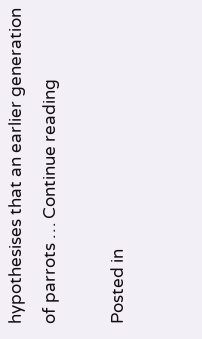hypothesises that an earlier generation of parrots … Continue reading

Posted in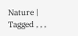Nature | Tagged , , ,